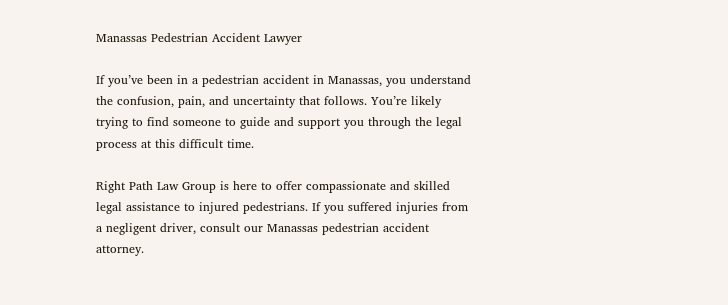Manassas Pedestrian Accident Lawyer

If you’ve been in a pedestrian accident in Manassas, you understand the confusion, pain, and uncertainty that follows. You’re likely trying to find someone to guide and support you through the legal process at this difficult time.

Right Path Law Group is here to offer compassionate and skilled legal assistance to injured pedestrians. If you suffered injuries from a negligent driver, consult our Manassas pedestrian accident attorney.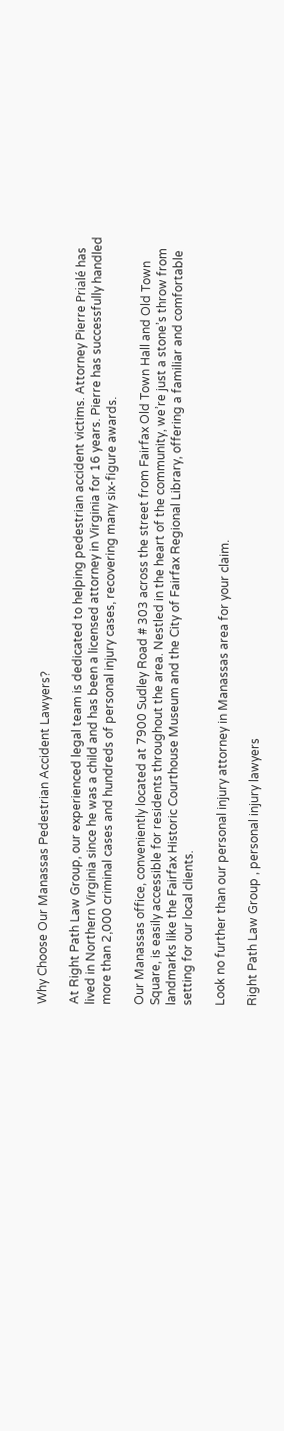Why Choose Our Manassas Pedestrian Accident Lawyers?

At Right Path Law Group, our experienced legal team is dedicated to helping pedestrian accident victims. Attorney Pierre Prialé has lived in Northern Virginia since he was a child and has been a licensed attorney in Virginia for 16 years. Pierre has successfully handled more than 2,000 criminal cases and hundreds of personal injury cases, recovering many six-figure awards.

Our Manassas office, conveniently located at 7900 Sudley Road # 303 across the street from Fairfax Old Town Hall and Old Town Square, is easily accessible for residents throughout the area. Nestled in the heart of the community, we’re just a stone’s throw from landmarks like the Fairfax Historic Courthouse Museum and the City of Fairfax Regional Library, offering a familiar and comfortable setting for our local clients.

Look no further than our personal injury attorney in Manassas area for your claim.

Right Path Law Group , personal injury lawyers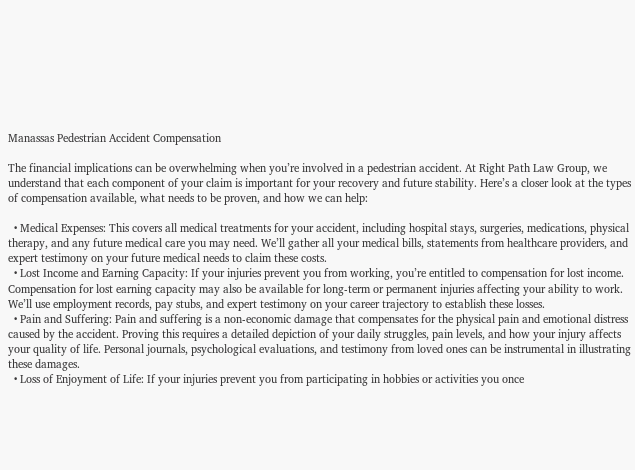Manassas Pedestrian Accident Compensation

The financial implications can be overwhelming when you’re involved in a pedestrian accident. At Right Path Law Group, we understand that each component of your claim is important for your recovery and future stability. Here’s a closer look at the types of compensation available, what needs to be proven, and how we can help:

  • Medical Expenses: This covers all medical treatments for your accident, including hospital stays, surgeries, medications, physical therapy, and any future medical care you may need. We’ll gather all your medical bills, statements from healthcare providers, and expert testimony on your future medical needs to claim these costs.
  • Lost Income and Earning Capacity: If your injuries prevent you from working, you’re entitled to compensation for lost income. Compensation for lost earning capacity may also be available for long-term or permanent injuries affecting your ability to work. We’ll use employment records, pay stubs, and expert testimony on your career trajectory to establish these losses.
  • Pain and Suffering: Pain and suffering is a non-economic damage that compensates for the physical pain and emotional distress caused by the accident. Proving this requires a detailed depiction of your daily struggles, pain levels, and how your injury affects your quality of life. Personal journals, psychological evaluations, and testimony from loved ones can be instrumental in illustrating these damages.
  • Loss of Enjoyment of Life: If your injuries prevent you from participating in hobbies or activities you once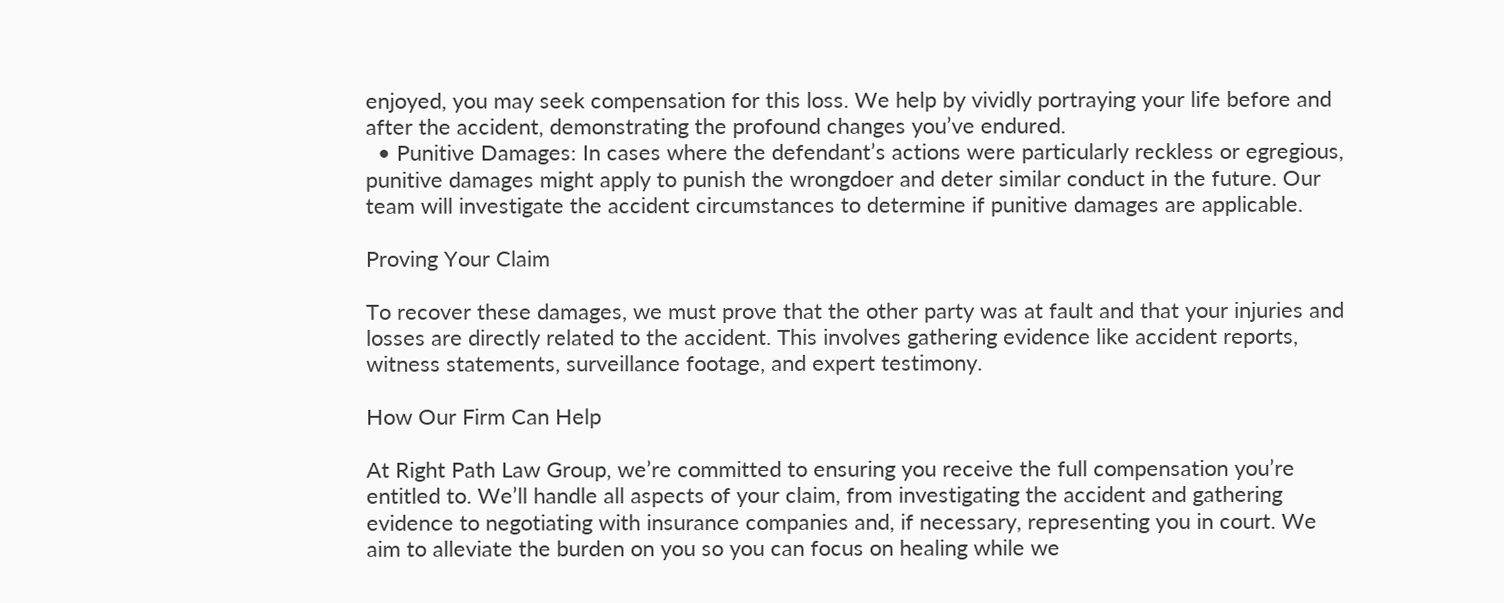enjoyed, you may seek compensation for this loss. We help by vividly portraying your life before and after the accident, demonstrating the profound changes you’ve endured.
  • Punitive Damages: In cases where the defendant’s actions were particularly reckless or egregious, punitive damages might apply to punish the wrongdoer and deter similar conduct in the future. Our team will investigate the accident circumstances to determine if punitive damages are applicable.

Proving Your Claim

To recover these damages, we must prove that the other party was at fault and that your injuries and losses are directly related to the accident. This involves gathering evidence like accident reports, witness statements, surveillance footage, and expert testimony.

How Our Firm Can Help

At Right Path Law Group, we’re committed to ensuring you receive the full compensation you’re entitled to. We’ll handle all aspects of your claim, from investigating the accident and gathering evidence to negotiating with insurance companies and, if necessary, representing you in court. We aim to alleviate the burden on you so you can focus on healing while we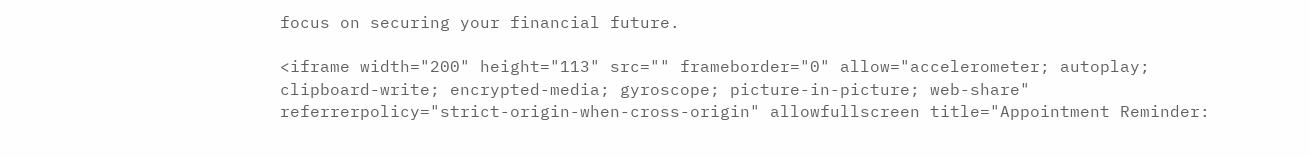focus on securing your financial future.

<iframe width="200" height="113" src="" frameborder="0" allow="accelerometer; autoplay; clipboard-write; encrypted-media; gyroscope; picture-in-picture; web-share" referrerpolicy="strict-origin-when-cross-origin" allowfullscreen title="Appointment Reminder: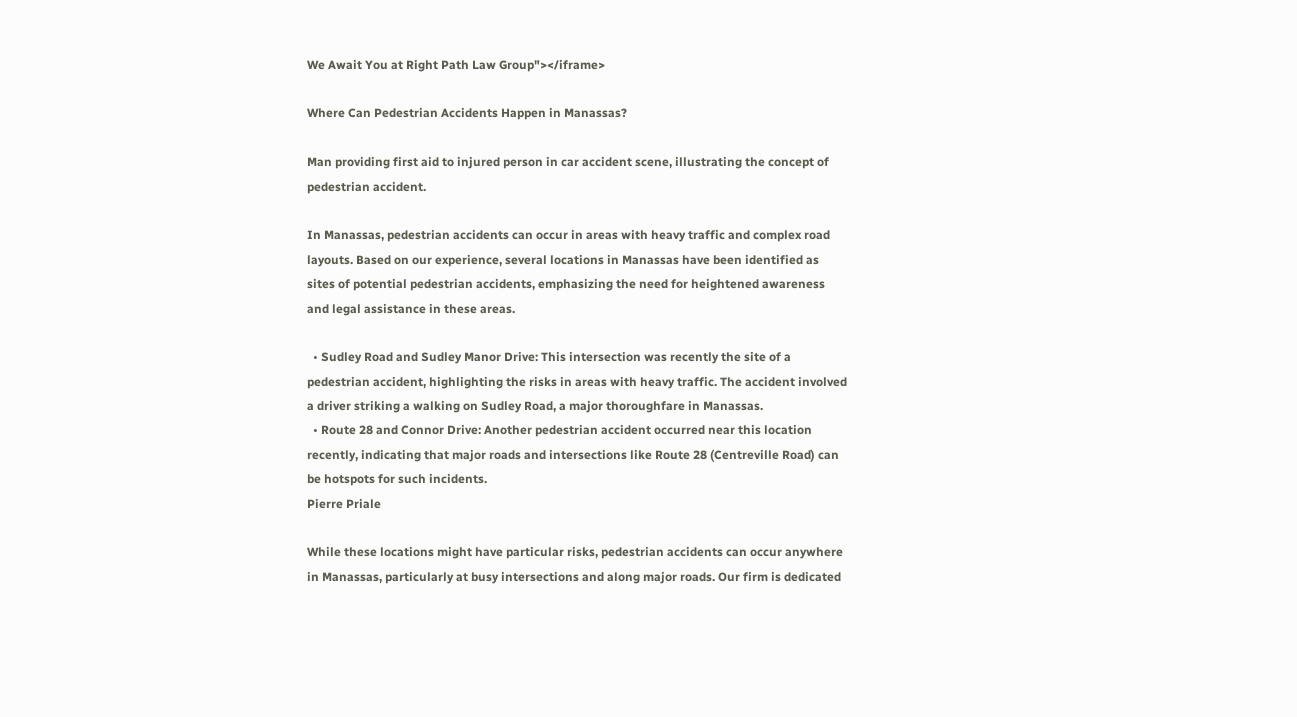We Await You at Right Path Law Group"></iframe>

Where Can Pedestrian Accidents Happen in Manassas?

Man providing first aid to injured person in car accident scene, illustrating the concept of pedestrian accident.

In Manassas, pedestrian accidents can occur in areas with heavy traffic and complex road layouts. Based on our experience, several locations in Manassas have been identified as sites of potential pedestrian accidents, emphasizing the need for heightened awareness and legal assistance in these areas.

  • Sudley Road and Sudley Manor Drive: This intersection was recently the site of a pedestrian accident, highlighting the risks in areas with heavy traffic. The accident involved a driver striking a walking on Sudley Road, a major thoroughfare in Manassas.
  • Route 28 and Connor Drive: Another pedestrian accident occurred near this location recently, indicating that major roads and intersections like Route 28 (Centreville Road) can be hotspots for such incidents.
Pierre Priale

While these locations might have particular risks, pedestrian accidents can occur anywhere in Manassas, particularly at busy intersections and along major roads. Our firm is dedicated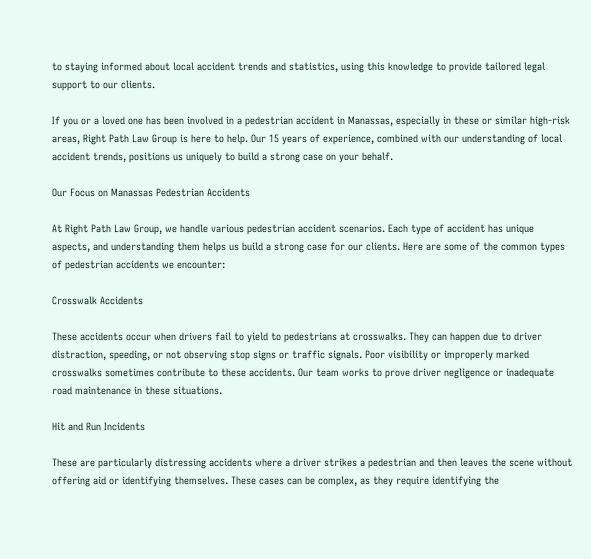to staying informed about local accident trends and statistics, using this knowledge to provide tailored legal support to our clients.

If you or a loved one has been involved in a pedestrian accident in Manassas, especially in these or similar high-risk areas, Right Path Law Group is here to help. Our 15 years of experience, combined with our understanding of local accident trends, positions us uniquely to build a strong case on your behalf.

Our Focus on Manassas Pedestrian Accidents

At Right Path Law Group, we handle various pedestrian accident scenarios. Each type of accident has unique aspects, and understanding them helps us build a strong case for our clients. Here are some of the common types of pedestrian accidents we encounter:

Crosswalk Accidents

These accidents occur when drivers fail to yield to pedestrians at crosswalks. They can happen due to driver distraction, speeding, or not observing stop signs or traffic signals. Poor visibility or improperly marked crosswalks sometimes contribute to these accidents. Our team works to prove driver negligence or inadequate road maintenance in these situations.

Hit and Run Incidents

These are particularly distressing accidents where a driver strikes a pedestrian and then leaves the scene without offering aid or identifying themselves. These cases can be complex, as they require identifying the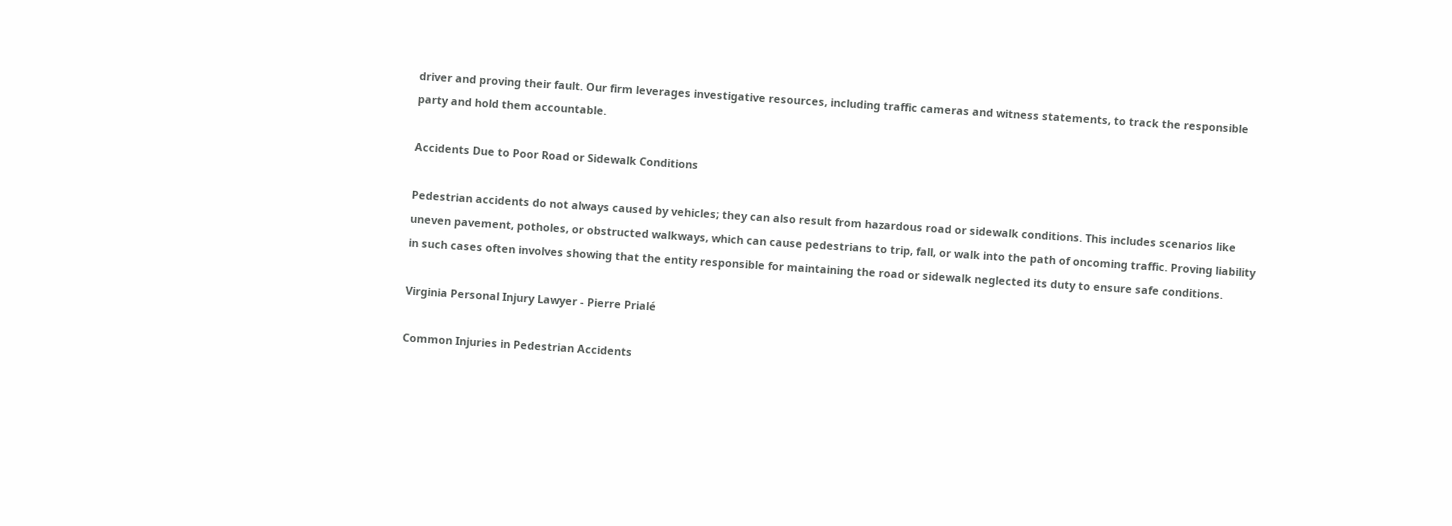driver and proving their fault. Our firm leverages investigative resources, including traffic cameras and witness statements, to track the responsible party and hold them accountable.

Accidents Due to Poor Road or Sidewalk Conditions

Pedestrian accidents do not always caused by vehicles; they can also result from hazardous road or sidewalk conditions. This includes scenarios like uneven pavement, potholes, or obstructed walkways, which can cause pedestrians to trip, fall, or walk into the path of oncoming traffic. Proving liability in such cases often involves showing that the entity responsible for maintaining the road or sidewalk neglected its duty to ensure safe conditions.

Virginia Personal Injury Lawyer - Pierre Prialé

Common Injuries in Pedestrian Accidents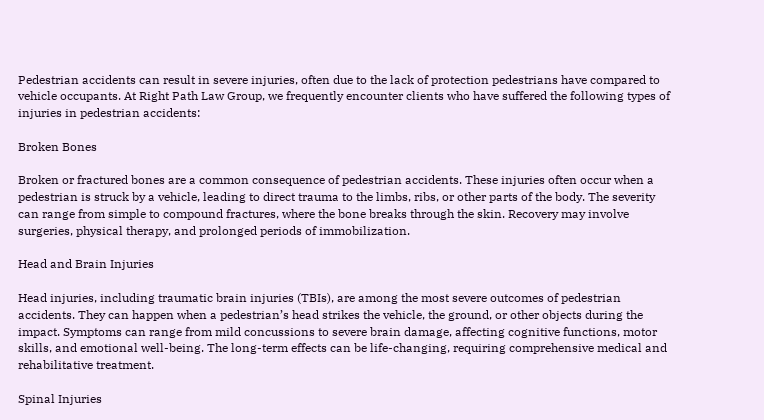Pedestrian accidents can result in severe injuries, often due to the lack of protection pedestrians have compared to vehicle occupants. At Right Path Law Group, we frequently encounter clients who have suffered the following types of injuries in pedestrian accidents:

Broken Bones

Broken or fractured bones are a common consequence of pedestrian accidents. These injuries often occur when a pedestrian is struck by a vehicle, leading to direct trauma to the limbs, ribs, or other parts of the body. The severity can range from simple to compound fractures, where the bone breaks through the skin. Recovery may involve surgeries, physical therapy, and prolonged periods of immobilization.

Head and Brain Injuries

Head injuries, including traumatic brain injuries (TBIs), are among the most severe outcomes of pedestrian accidents. They can happen when a pedestrian’s head strikes the vehicle, the ground, or other objects during the impact. Symptoms can range from mild concussions to severe brain damage, affecting cognitive functions, motor skills, and emotional well-being. The long-term effects can be life-changing, requiring comprehensive medical and rehabilitative treatment.

Spinal Injuries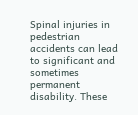Spinal injuries in pedestrian accidents can lead to significant and sometimes permanent disability. These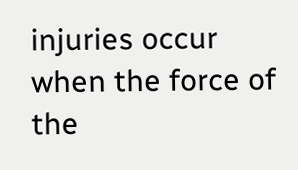injuries occur when the force of the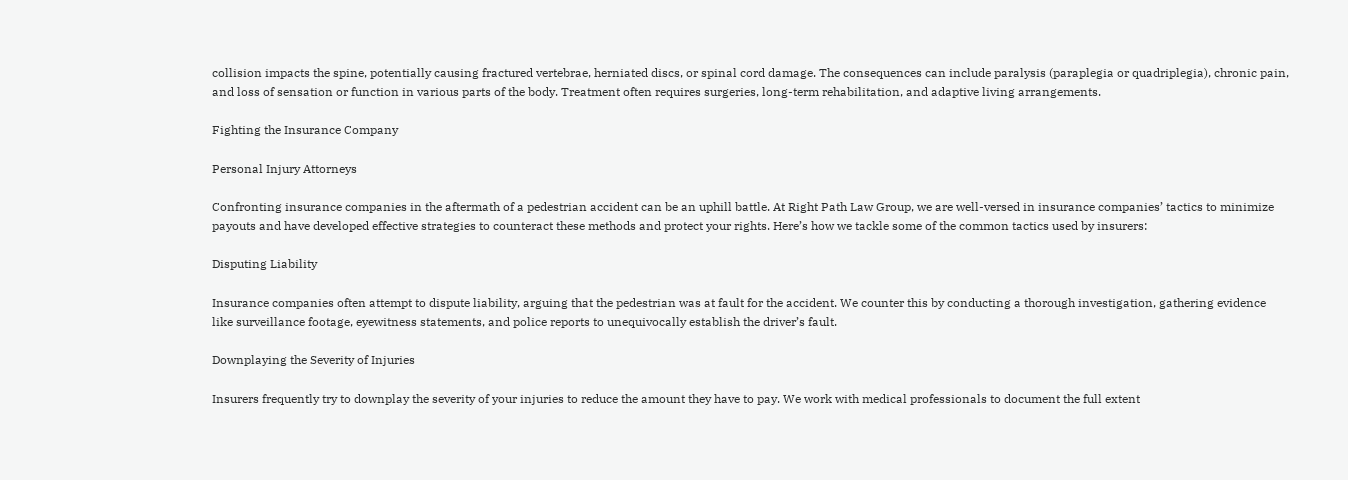collision impacts the spine, potentially causing fractured vertebrae, herniated discs, or spinal cord damage. The consequences can include paralysis (paraplegia or quadriplegia), chronic pain, and loss of sensation or function in various parts of the body. Treatment often requires surgeries, long-term rehabilitation, and adaptive living arrangements.

Fighting the Insurance Company

Personal Injury Attorneys

Confronting insurance companies in the aftermath of a pedestrian accident can be an uphill battle. At Right Path Law Group, we are well-versed in insurance companies’ tactics to minimize payouts and have developed effective strategies to counteract these methods and protect your rights. Here’s how we tackle some of the common tactics used by insurers:

Disputing Liability

Insurance companies often attempt to dispute liability, arguing that the pedestrian was at fault for the accident. We counter this by conducting a thorough investigation, gathering evidence like surveillance footage, eyewitness statements, and police reports to unequivocally establish the driver’s fault.

Downplaying the Severity of Injuries

Insurers frequently try to downplay the severity of your injuries to reduce the amount they have to pay. We work with medical professionals to document the full extent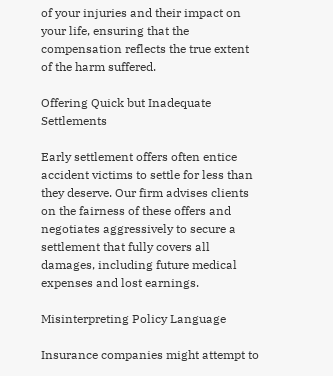of your injuries and their impact on your life, ensuring that the compensation reflects the true extent of the harm suffered.

Offering Quick but Inadequate Settlements

Early settlement offers often entice accident victims to settle for less than they deserve. Our firm advises clients on the fairness of these offers and negotiates aggressively to secure a settlement that fully covers all damages, including future medical expenses and lost earnings.

Misinterpreting Policy Language

Insurance companies might attempt to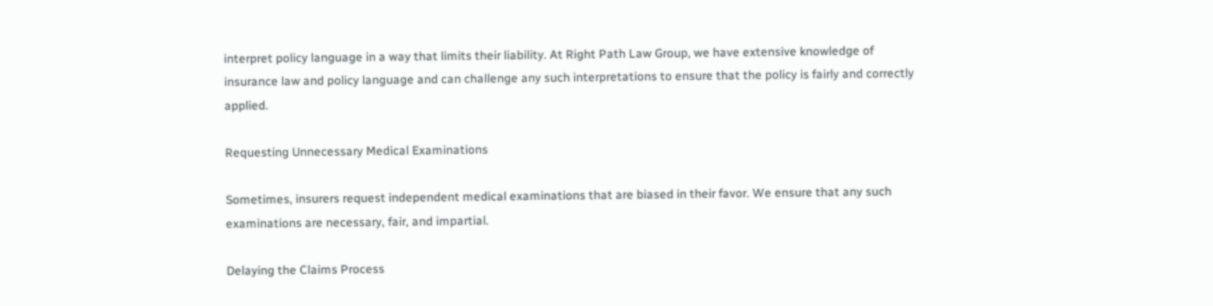interpret policy language in a way that limits their liability. At Right Path Law Group, we have extensive knowledge of insurance law and policy language and can challenge any such interpretations to ensure that the policy is fairly and correctly applied.

Requesting Unnecessary Medical Examinations

Sometimes, insurers request independent medical examinations that are biased in their favor. We ensure that any such examinations are necessary, fair, and impartial.

Delaying the Claims Process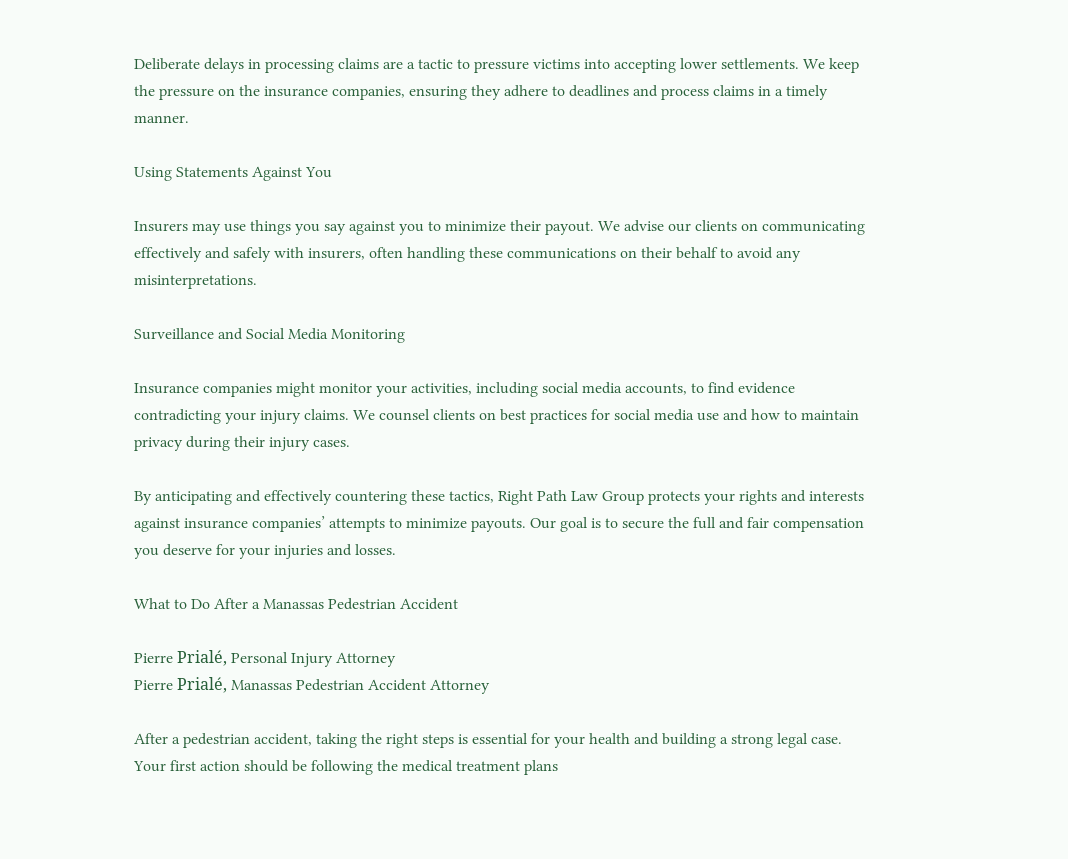Deliberate delays in processing claims are a tactic to pressure victims into accepting lower settlements. We keep the pressure on the insurance companies, ensuring they adhere to deadlines and process claims in a timely manner.

Using Statements Against You

Insurers may use things you say against you to minimize their payout. We advise our clients on communicating effectively and safely with insurers, often handling these communications on their behalf to avoid any misinterpretations.

Surveillance and Social Media Monitoring

Insurance companies might monitor your activities, including social media accounts, to find evidence contradicting your injury claims. We counsel clients on best practices for social media use and how to maintain privacy during their injury cases.

By anticipating and effectively countering these tactics, Right Path Law Group protects your rights and interests against insurance companies’ attempts to minimize payouts. Our goal is to secure the full and fair compensation you deserve for your injuries and losses.

What to Do After a Manassas Pedestrian Accident

Pierre Prialé, Personal Injury Attorney
Pierre Prialé, Manassas Pedestrian Accident Attorney

After a pedestrian accident, taking the right steps is essential for your health and building a strong legal case. Your first action should be following the medical treatment plans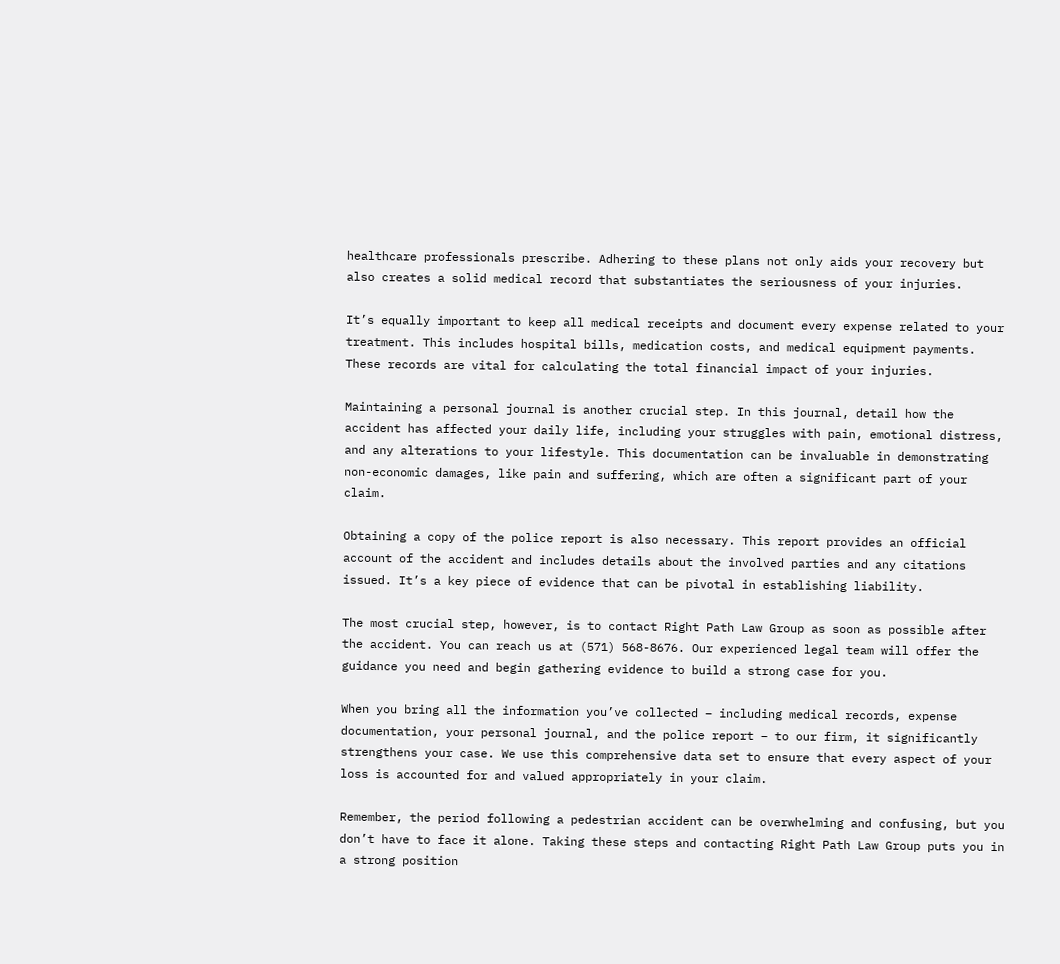healthcare professionals prescribe. Adhering to these plans not only aids your recovery but also creates a solid medical record that substantiates the seriousness of your injuries.

It’s equally important to keep all medical receipts and document every expense related to your treatment. This includes hospital bills, medication costs, and medical equipment payments. These records are vital for calculating the total financial impact of your injuries.

Maintaining a personal journal is another crucial step. In this journal, detail how the accident has affected your daily life, including your struggles with pain, emotional distress, and any alterations to your lifestyle. This documentation can be invaluable in demonstrating non-economic damages, like pain and suffering, which are often a significant part of your claim.

Obtaining a copy of the police report is also necessary. This report provides an official account of the accident and includes details about the involved parties and any citations issued. It’s a key piece of evidence that can be pivotal in establishing liability.

The most crucial step, however, is to contact Right Path Law Group as soon as possible after the accident. You can reach us at (571) 568-8676. Our experienced legal team will offer the guidance you need and begin gathering evidence to build a strong case for you.

When you bring all the information you’ve collected – including medical records, expense documentation, your personal journal, and the police report – to our firm, it significantly strengthens your case. We use this comprehensive data set to ensure that every aspect of your loss is accounted for and valued appropriately in your claim.

Remember, the period following a pedestrian accident can be overwhelming and confusing, but you don’t have to face it alone. Taking these steps and contacting Right Path Law Group puts you in a strong position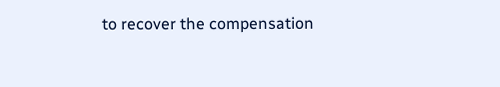to recover the compensation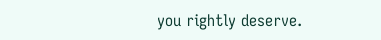you rightly deserve.